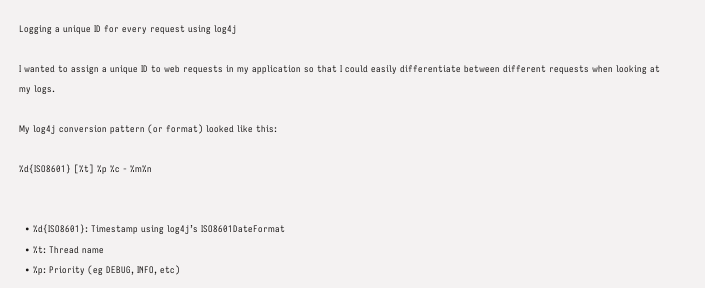Logging a unique ID for every request using log4j

I wanted to assign a unique ID to web requests in my application so that I could easily differentiate between different requests when looking at my logs.

My log4j conversion pattern (or format) looked like this:

%d{ISO8601} [%t] %p %c - %m%n


  • %d{ISO8601}: Timestamp using log4j’s ISO8601DateFormat
  • %t: Thread name
  • %p: Priority (eg DEBUG, INFO, etc)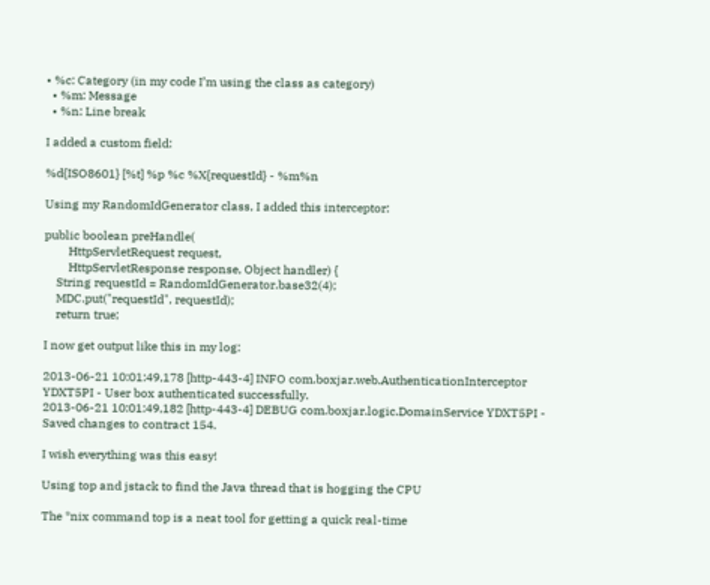• %c: Category (in my code I’m using the class as category)
  • %m: Message
  • %n: Line break

I added a custom field:

%d{ISO8601} [%t] %p %c %X{requestId} - %m%n

Using my RandomIdGenerator class, I added this interceptor:

public boolean preHandle(
        HttpServletRequest request,
        HttpServletResponse response, Object handler) {
    String requestId = RandomIdGenerator.base32(4);
    MDC.put("requestId", requestId);
    return true;

I now get output like this in my log:

2013-06-21 10:01:49,178 [http-443-4] INFO com.boxjar.web.AuthenticationInterceptor YDXT5PI - User box authenticated successfully.
2013-06-21 10:01:49,182 [http-443-4] DEBUG com.boxjar.logic.DomainService YDXT5PI - Saved changes to contract 154.

I wish everything was this easy!

Using top and jstack to find the Java thread that is hogging the CPU

The *nix command top is a neat tool for getting a quick real-time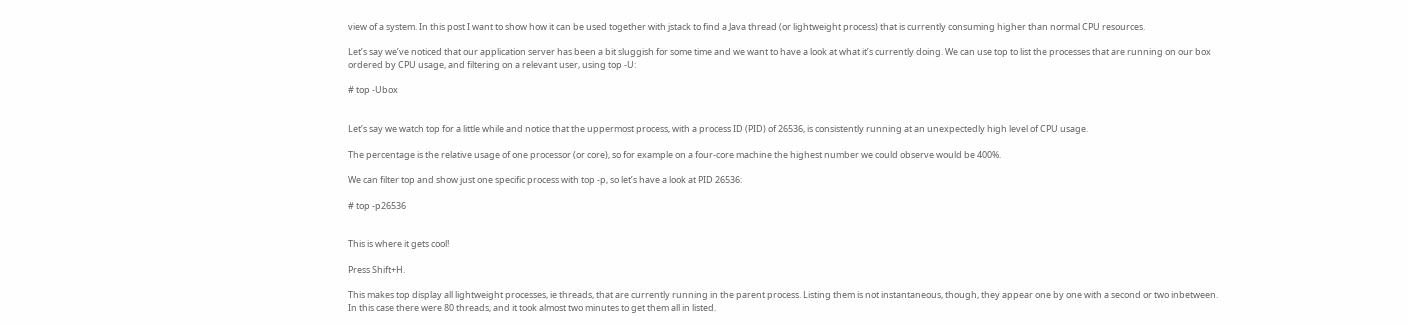view of a system. In this post I want to show how it can be used together with jstack to find a Java thread (or lightweight process) that is currently consuming higher than normal CPU resources.

Let’s say we’ve noticed that our application server has been a bit sluggish for some time and we want to have a look at what it’s currently doing. We can use top to list the processes that are running on our box ordered by CPU usage, and filtering on a relevant user, using top -U:

# top -Ubox


Let’s say we watch top for a little while and notice that the uppermost process, with a process ID (PID) of 26536, is consistently running at an unexpectedly high level of CPU usage.

The percentage is the relative usage of one processor (or core), so for example on a four-core machine the highest number we could observe would be 400%.

We can filter top and show just one specific process with top -p, so let’s have a look at PID 26536:

# top -p26536


This is where it gets cool!

Press Shift+H.

This makes top display all lightweight processes, ie threads, that are currently running in the parent process. Listing them is not instantaneous, though, they appear one by one with a second or two inbetween. In this case there were 80 threads, and it took almost two minutes to get them all in listed.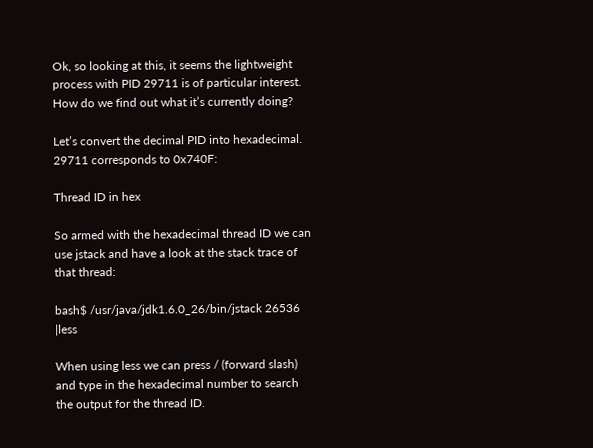Ok, so looking at this, it seems the lightweight process with PID 29711 is of particular interest. How do we find out what it’s currently doing?

Let’s convert the decimal PID into hexadecimal. 29711 corresponds to 0x740F:

Thread ID in hex

So armed with the hexadecimal thread ID we can use jstack and have a look at the stack trace of that thread:

bash$ /usr/java/jdk1.6.0_26/bin/jstack 26536 |less

When using less we can press / (forward slash) and type in the hexadecimal number to search the output for the thread ID.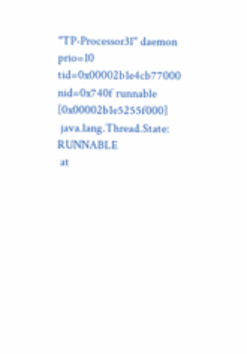"TP-Processor31" daemon prio=10 tid=0x00002b1e4cb77000 nid=0x740f runnable [0x00002b1e5255f000]
 java.lang.Thread.State: RUNNABLE
 at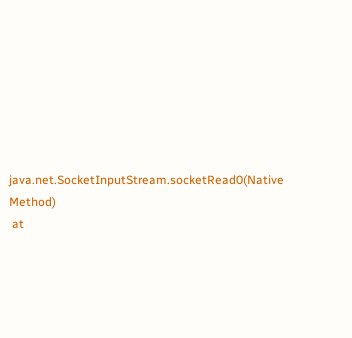java.net.SocketInputStream.socketRead0(Native Method)
 at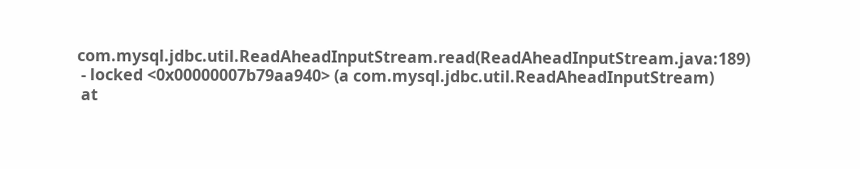com.mysql.jdbc.util.ReadAheadInputStream.read(ReadAheadInputStream.java:189)
 - locked <0x00000007b79aa940> (a com.mysql.jdbc.util.ReadAheadInputStream)
 at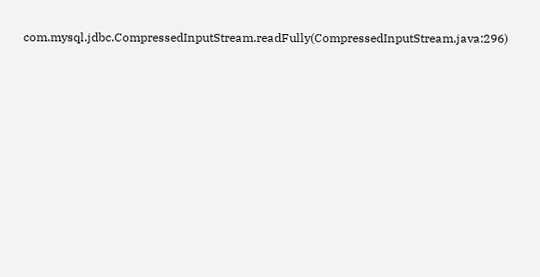com.mysql.jdbc.CompressedInputStream.readFully(CompressedInputStream.java:296)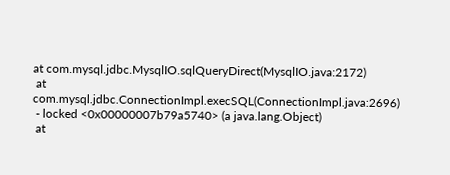at com.mysql.jdbc.MysqlIO.sqlQueryDirect(MysqlIO.java:2172)
 at com.mysql.jdbc.ConnectionImpl.execSQL(ConnectionImpl.java:2696)
 - locked <0x00000007b79a5740> (a java.lang.Object)
 at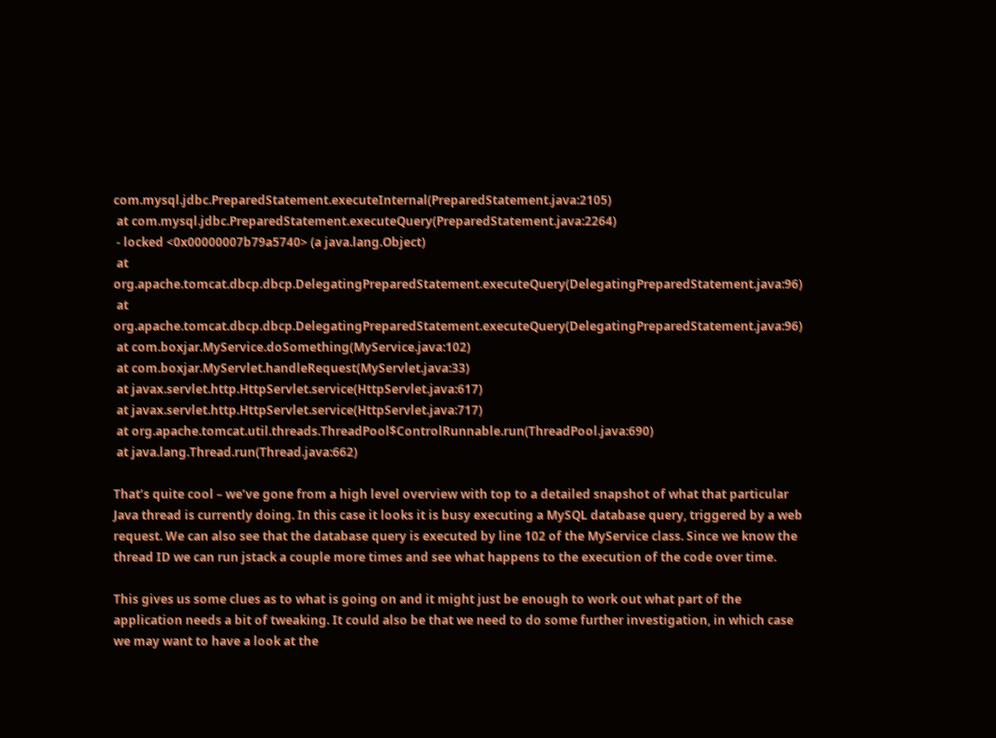com.mysql.jdbc.PreparedStatement.executeInternal(PreparedStatement.java:2105)
 at com.mysql.jdbc.PreparedStatement.executeQuery(PreparedStatement.java:2264)
 - locked <0x00000007b79a5740> (a java.lang.Object)
 at org.apache.tomcat.dbcp.dbcp.DelegatingPreparedStatement.executeQuery(DelegatingPreparedStatement.java:96)
 at org.apache.tomcat.dbcp.dbcp.DelegatingPreparedStatement.executeQuery(DelegatingPreparedStatement.java:96)
 at com.boxjar.MyService.doSomething(MyService.java:102)
 at com.boxjar.MyServlet.handleRequest(MyServlet.java:33)
 at javax.servlet.http.HttpServlet.service(HttpServlet.java:617)
 at javax.servlet.http.HttpServlet.service(HttpServlet.java:717)
 at org.apache.tomcat.util.threads.ThreadPool$ControlRunnable.run(ThreadPool.java:690)
 at java.lang.Thread.run(Thread.java:662)

That’s quite cool – we’ve gone from a high level overview with top to a detailed snapshot of what that particular Java thread is currently doing. In this case it looks it is busy executing a MySQL database query, triggered by a web request. We can also see that the database query is executed by line 102 of the MyService class. Since we know the thread ID we can run jstack a couple more times and see what happens to the execution of the code over time.

This gives us some clues as to what is going on and it might just be enough to work out what part of the application needs a bit of tweaking. It could also be that we need to do some further investigation, in which case we may want to have a look at the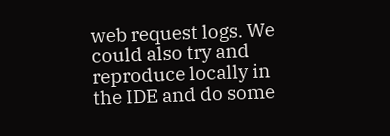web request logs. We could also try and reproduce locally in the IDE and do some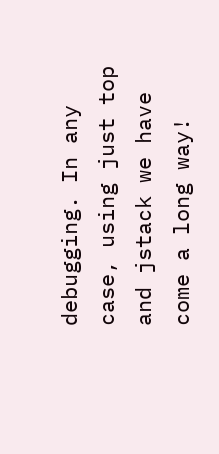debugging. In any case, using just top and jstack we have come a long way!